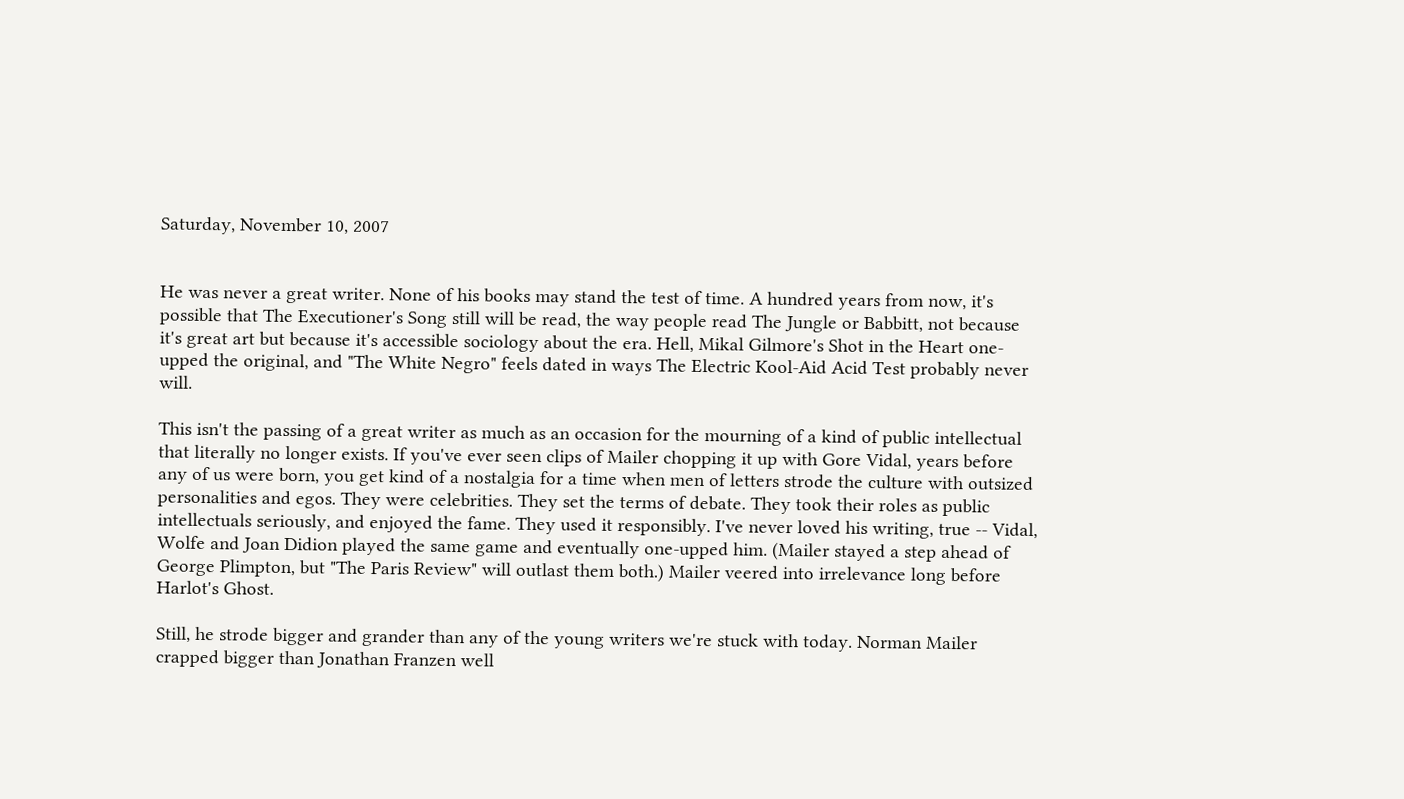Saturday, November 10, 2007


He was never a great writer. None of his books may stand the test of time. A hundred years from now, it's possible that The Executioner's Song still will be read, the way people read The Jungle or Babbitt, not because it's great art but because it's accessible sociology about the era. Hell, Mikal Gilmore's Shot in the Heart one-upped the original, and "The White Negro" feels dated in ways The Electric Kool-Aid Acid Test probably never will.

This isn't the passing of a great writer as much as an occasion for the mourning of a kind of public intellectual that literally no longer exists. If you've ever seen clips of Mailer chopping it up with Gore Vidal, years before any of us were born, you get kind of a nostalgia for a time when men of letters strode the culture with outsized personalities and egos. They were celebrities. They set the terms of debate. They took their roles as public intellectuals seriously, and enjoyed the fame. They used it responsibly. I've never loved his writing, true -- Vidal, Wolfe and Joan Didion played the same game and eventually one-upped him. (Mailer stayed a step ahead of George Plimpton, but "The Paris Review" will outlast them both.) Mailer veered into irrelevance long before Harlot's Ghost.

Still, he strode bigger and grander than any of the young writers we're stuck with today. Norman Mailer crapped bigger than Jonathan Franzen well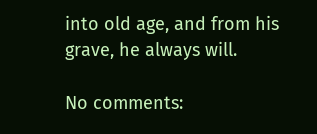into old age, and from his grave, he always will.

No comments: